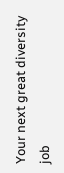Your next great diversity job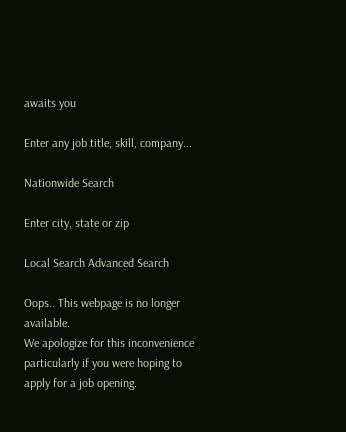awaits you

Enter any job title, skill, company...

Nationwide Search

Enter city, state or zip

Local Search Advanced Search

Oops.. This webpage is no longer available.
We apologize for this inconvenience particularly if you were hoping to apply for a job opening.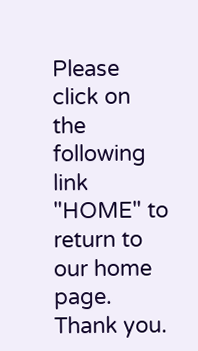Please click on the following link "HOME" to return to our home page.
Thank you.